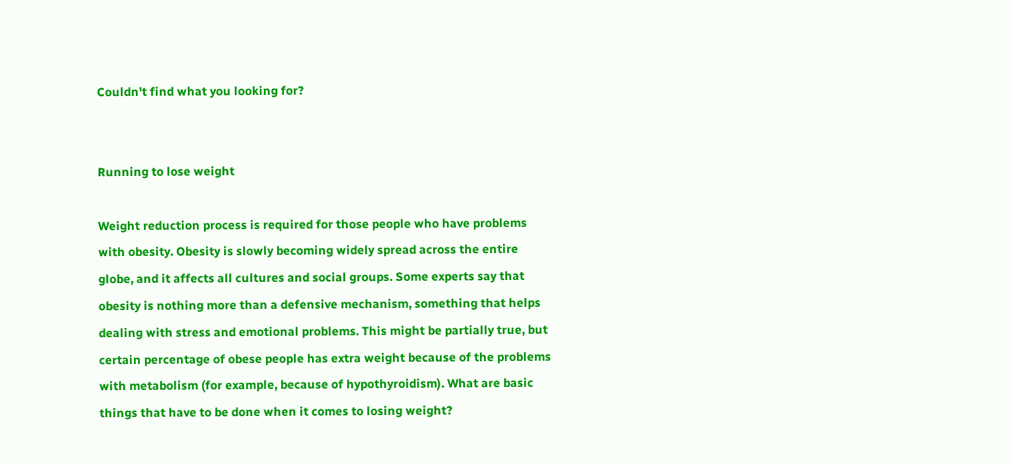Couldn't find what you looking for?


Running to lose weight

Weight reduction process is required for those people who have problems with obesity. Obesity is slowly becoming widely spread across the entire globe, and it affects all cultures and social groups. Some experts say that obesity is nothing more than a defensive mechanism, something that helps dealing with stress and emotional problems. This might be partially true, but certain percentage of obese people has extra weight because of the problems with metabolism (for example, because of hypothyroidism). What are basic things that have to be done when it comes to losing weight?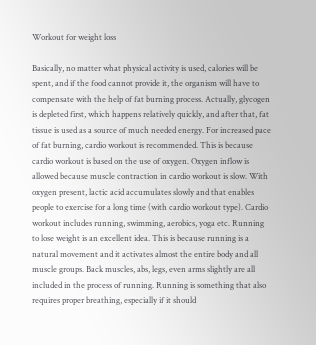Workout for weight loss

Basically, no matter what physical activity is used, calories will be spent, and if the food cannot provide it, the organism will have to compensate with the help of fat burning process. Actually, glycogen is depleted first, which happens relatively quickly, and after that, fat tissue is used as a source of much needed energy. For increased pace of fat burning, cardio workout is recommended. This is because cardio workout is based on the use of oxygen. Oxygen inflow is allowed because muscle contraction in cardio workout is slow. With oxygen present, lactic acid accumulates slowly and that enables people to exercise for a long time (with cardio workout type). Cardio workout includes running, swimming, aerobics, yoga etc. Running to lose weight is an excellent idea. This is because running is a natural movement and it activates almost the entire body and all muscle groups. Back muscles, abs, legs, even arms slightly are all included in the process of running. Running is something that also requires proper breathing, especially if it should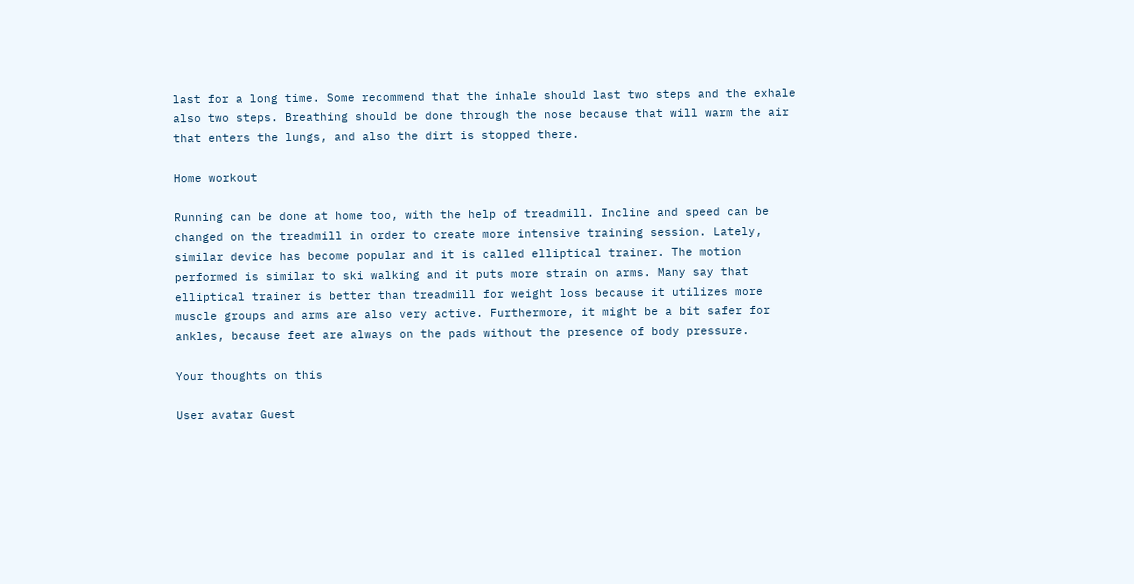last for a long time. Some recommend that the inhale should last two steps and the exhale also two steps. Breathing should be done through the nose because that will warm the air that enters the lungs, and also the dirt is stopped there.

Home workout

Running can be done at home too, with the help of treadmill. Incline and speed can be changed on the treadmill in order to create more intensive training session. Lately, similar device has become popular and it is called elliptical trainer. The motion performed is similar to ski walking and it puts more strain on arms. Many say that elliptical trainer is better than treadmill for weight loss because it utilizes more muscle groups and arms are also very active. Furthermore, it might be a bit safer for ankles, because feet are always on the pads without the presence of body pressure.

Your thoughts on this

User avatar Guest